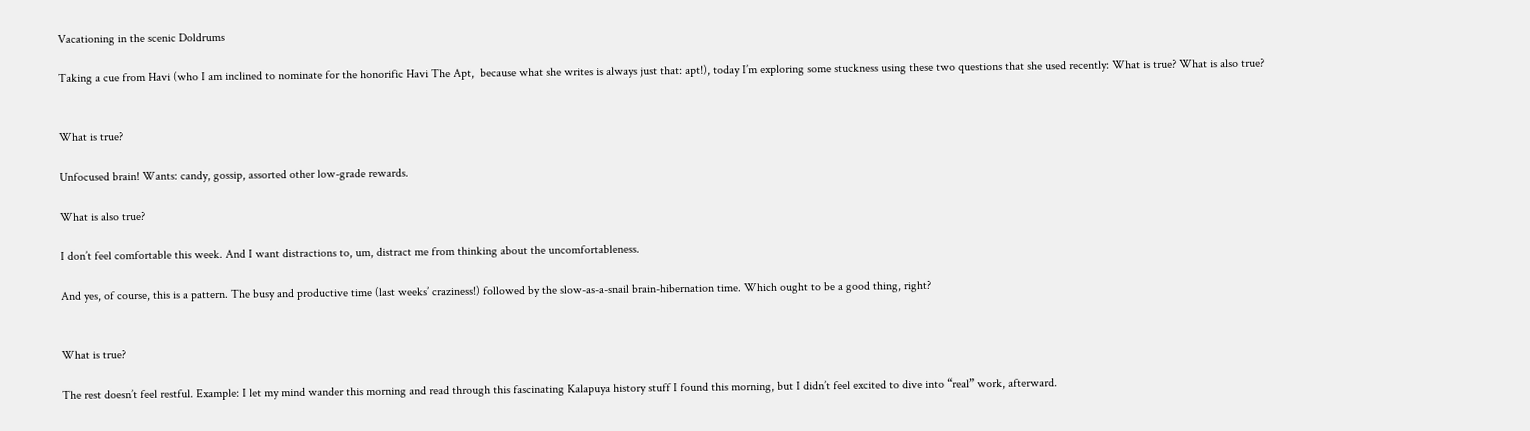Vacationing in the scenic Doldrums

Taking a cue from Havi (who I am inclined to nominate for the honorific Havi The Apt,  because what she writes is always just that: apt!), today I’m exploring some stuckness using these two questions that she used recently: What is true? What is also true?


What is true?

Unfocused brain! Wants: candy, gossip, assorted other low-grade rewards.

What is also true?

I don’t feel comfortable this week. And I want distractions to, um, distract me from thinking about the uncomfortableness.

And yes, of course, this is a pattern. The busy and productive time (last weeks’ craziness!) followed by the slow-as-a-snail brain-hibernation time. Which ought to be a good thing, right?


What is true?

The rest doesn’t feel restful. Example: I let my mind wander this morning and read through this fascinating Kalapuya history stuff I found this morning, but I didn’t feel excited to dive into “real” work, afterward.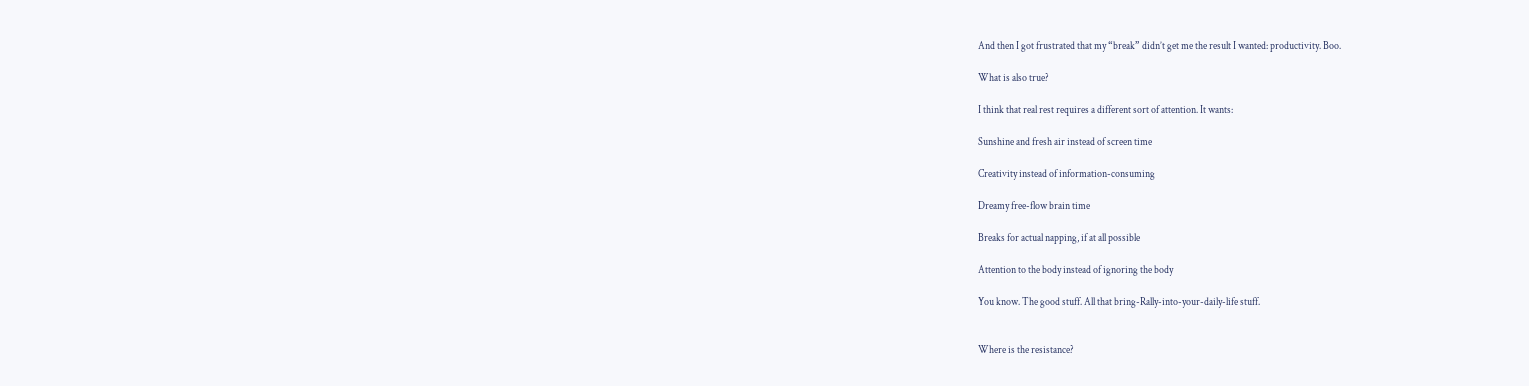And then I got frustrated that my “break” didn’t get me the result I wanted: productivity. Boo.

What is also true?

I think that real rest requires a different sort of attention. It wants:

Sunshine and fresh air instead of screen time

Creativity instead of information-consuming

Dreamy free-flow brain time

Breaks for actual napping, if at all possible

Attention to the body instead of ignoring the body

You know. The good stuff. All that bring-Rally-into-your-daily-life stuff.


Where is the resistance?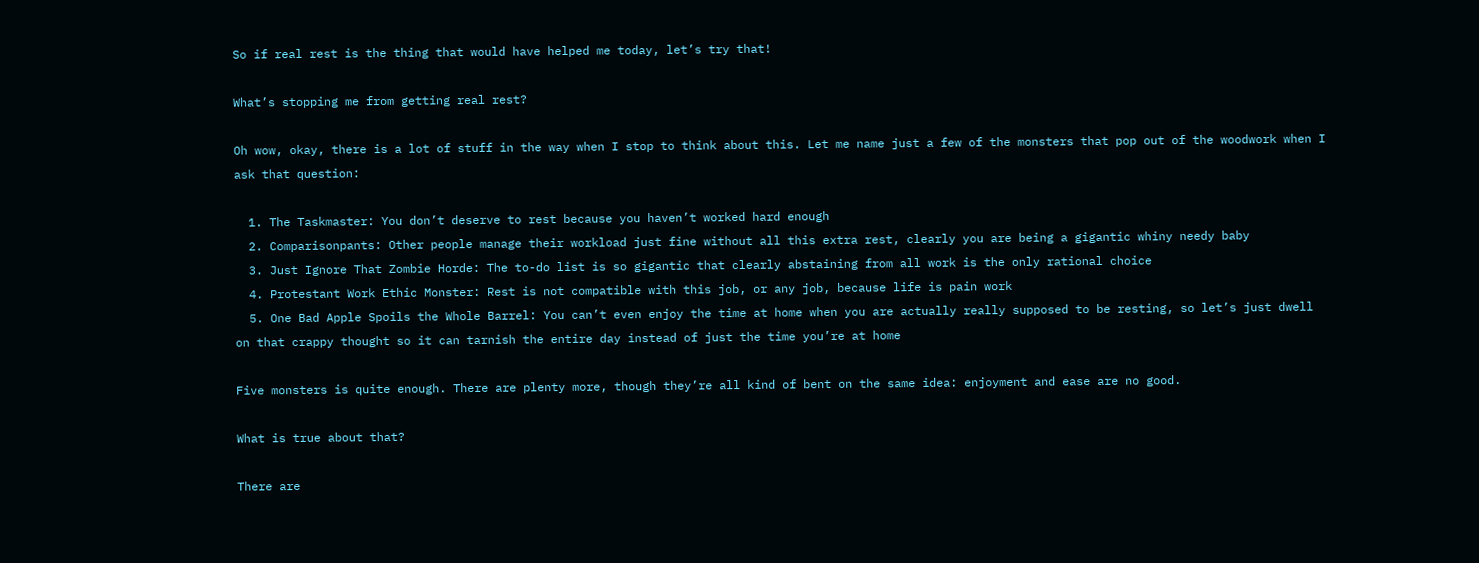So if real rest is the thing that would have helped me today, let’s try that!

What’s stopping me from getting real rest?

Oh wow, okay, there is a lot of stuff in the way when I stop to think about this. Let me name just a few of the monsters that pop out of the woodwork when I ask that question:

  1. The Taskmaster: You don’t deserve to rest because you haven’t worked hard enough
  2. Comparisonpants: Other people manage their workload just fine without all this extra rest, clearly you are being a gigantic whiny needy baby
  3. Just Ignore That Zombie Horde: The to-do list is so gigantic that clearly abstaining from all work is the only rational choice
  4. Protestant Work Ethic Monster: Rest is not compatible with this job, or any job, because life is pain work
  5. One Bad Apple Spoils the Whole Barrel: You can’t even enjoy the time at home when you are actually really supposed to be resting, so let’s just dwell on that crappy thought so it can tarnish the entire day instead of just the time you’re at home

Five monsters is quite enough. There are plenty more, though they’re all kind of bent on the same idea: enjoyment and ease are no good.

What is true about that?

There are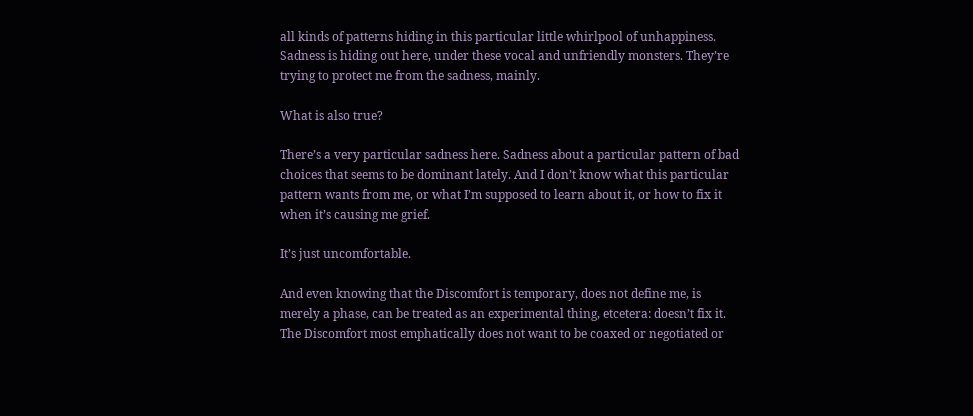all kinds of patterns hiding in this particular little whirlpool of unhappiness. Sadness is hiding out here, under these vocal and unfriendly monsters. They’re trying to protect me from the sadness, mainly.

What is also true?

There’s a very particular sadness here. Sadness about a particular pattern of bad choices that seems to be dominant lately. And I don’t know what this particular pattern wants from me, or what I’m supposed to learn about it, or how to fix it when it’s causing me grief.

It’s just uncomfortable.

And even knowing that the Discomfort is temporary, does not define me, is merely a phase, can be treated as an experimental thing, etcetera: doesn’t fix it. The Discomfort most emphatically does not want to be coaxed or negotiated or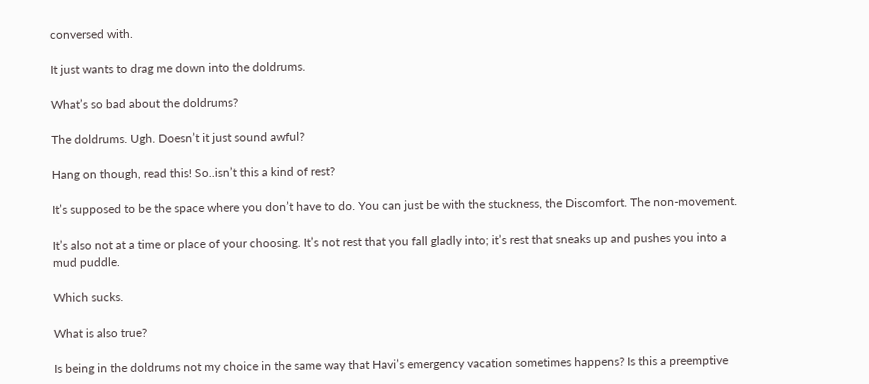conversed with.

It just wants to drag me down into the doldrums.

What’s so bad about the doldrums?

The doldrums. Ugh. Doesn’t it just sound awful?

Hang on though, read this! So..isn’t this a kind of rest?

It’s supposed to be the space where you don’t have to do. You can just be with the stuckness, the Discomfort. The non-movement.

It’s also not at a time or place of your choosing. It’s not rest that you fall gladly into; it’s rest that sneaks up and pushes you into a mud puddle.

Which sucks.

What is also true?

Is being in the doldrums not my choice in the same way that Havi’s emergency vacation sometimes happens? Is this a preemptive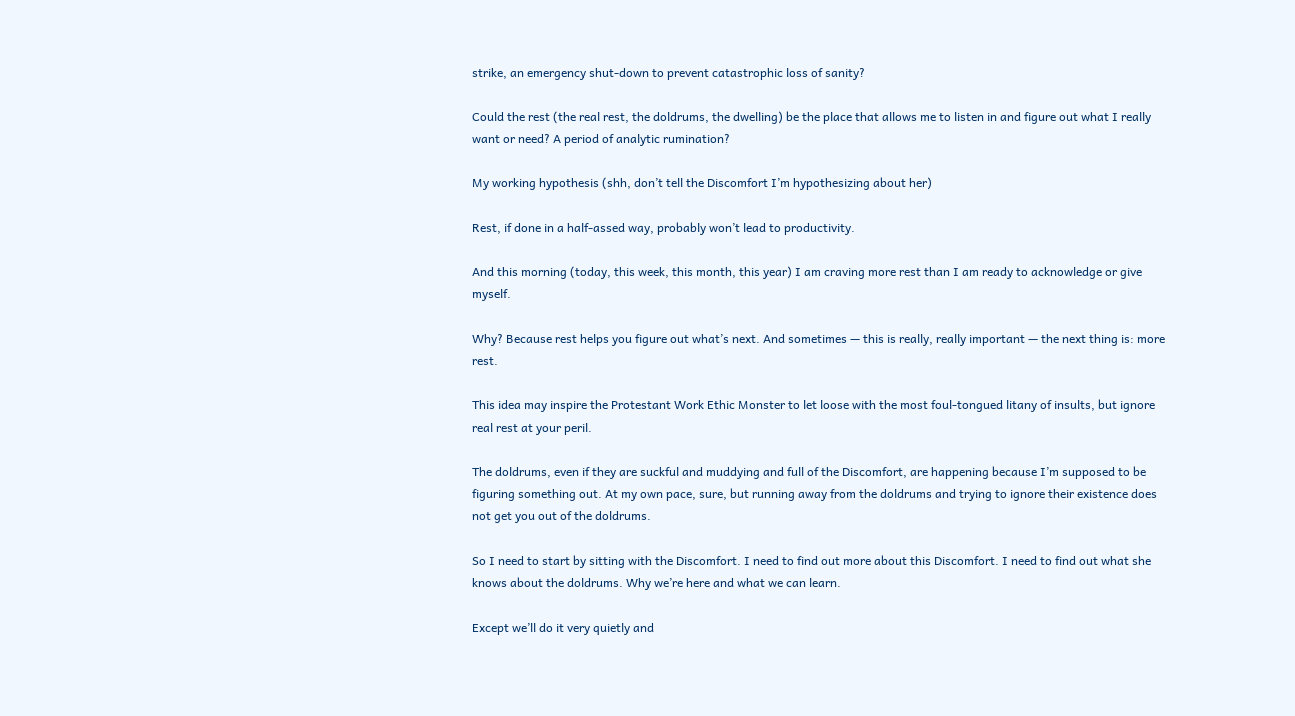strike, an emergency shut-down to prevent catastrophic loss of sanity?

Could the rest (the real rest, the doldrums, the dwelling) be the place that allows me to listen in and figure out what I really want or need? A period of analytic rumination?

My working hypothesis (shh, don’t tell the Discomfort I’m hypothesizing about her)

Rest, if done in a half-assed way, probably won’t lead to productivity.

And this morning (today, this week, this month, this year) I am craving more rest than I am ready to acknowledge or give myself.

Why? Because rest helps you figure out what’s next. And sometimes — this is really, really important — the next thing is: more rest.

This idea may inspire the Protestant Work Ethic Monster to let loose with the most foul-tongued litany of insults, but ignore real rest at your peril.

The doldrums, even if they are suckful and muddying and full of the Discomfort, are happening because I’m supposed to be figuring something out. At my own pace, sure, but running away from the doldrums and trying to ignore their existence does not get you out of the doldrums.

So I need to start by sitting with the Discomfort. I need to find out more about this Discomfort. I need to find out what she knows about the doldrums. Why we’re here and what we can learn.

Except we’ll do it very quietly and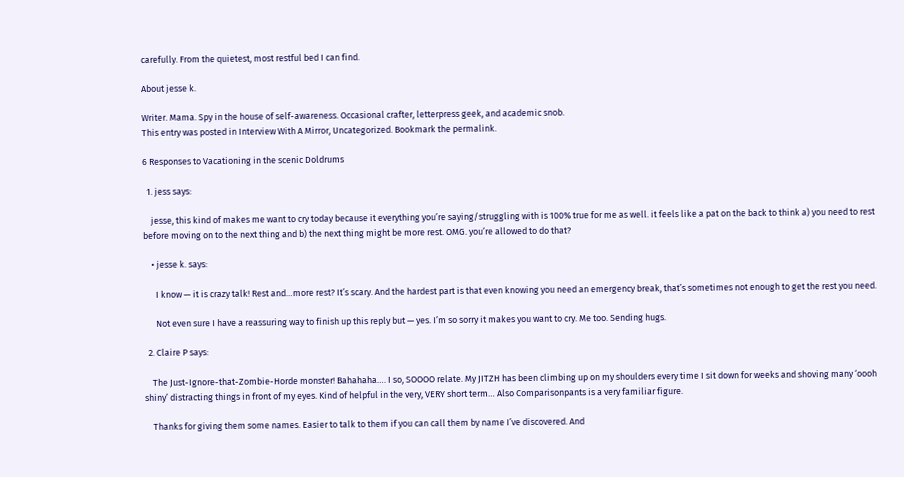carefully. From the quietest, most restful bed I can find.

About jesse k.

Writer. Mama. Spy in the house of self-awareness. Occasional crafter, letterpress geek, and academic snob.
This entry was posted in Interview With A Mirror, Uncategorized. Bookmark the permalink.

6 Responses to Vacationing in the scenic Doldrums

  1. jess says:

    jesse, this kind of makes me want to cry today because it everything you’re saying/struggling with is 100% true for me as well. it feels like a pat on the back to think a) you need to rest before moving on to the next thing and b) the next thing might be more rest. OMG. you’re allowed to do that?

    • jesse k. says:

      I know — it is crazy talk! Rest and…more rest? It’s scary. And the hardest part is that even knowing you need an emergency break, that’s sometimes not enough to get the rest you need.

      Not even sure I have a reassuring way to finish up this reply but — yes. I’m so sorry it makes you want to cry. Me too. Sending hugs.

  2. Claire P says:

    The Just-Ignore-that-Zombie-Horde monster! Bahahaha…. I so, SOOOO relate. My JITZH has been climbing up on my shoulders every time I sit down for weeks and shoving many ‘oooh shiny’ distracting things in front of my eyes. Kind of helpful in the very, VERY short term… Also Comparisonpants is a very familiar figure.

    Thanks for giving them some names. Easier to talk to them if you can call them by name I’ve discovered. And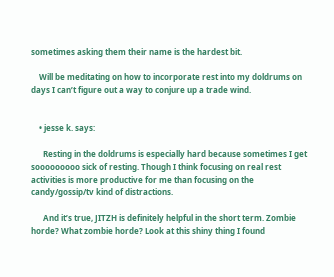sometimes asking them their name is the hardest bit.

    Will be meditating on how to incorporate rest into my doldrums on days I can’t figure out a way to conjure up a trade wind.


    • jesse k. says:

      Resting in the doldrums is especially hard because sometimes I get sooooooooo sick of resting. Though I think focusing on real rest activities is more productive for me than focusing on the candy/gossip/tv kind of distractions.

      And it’s true, JITZH is definitely helpful in the short term. Zombie horde? What zombie horde? Look at this shiny thing I found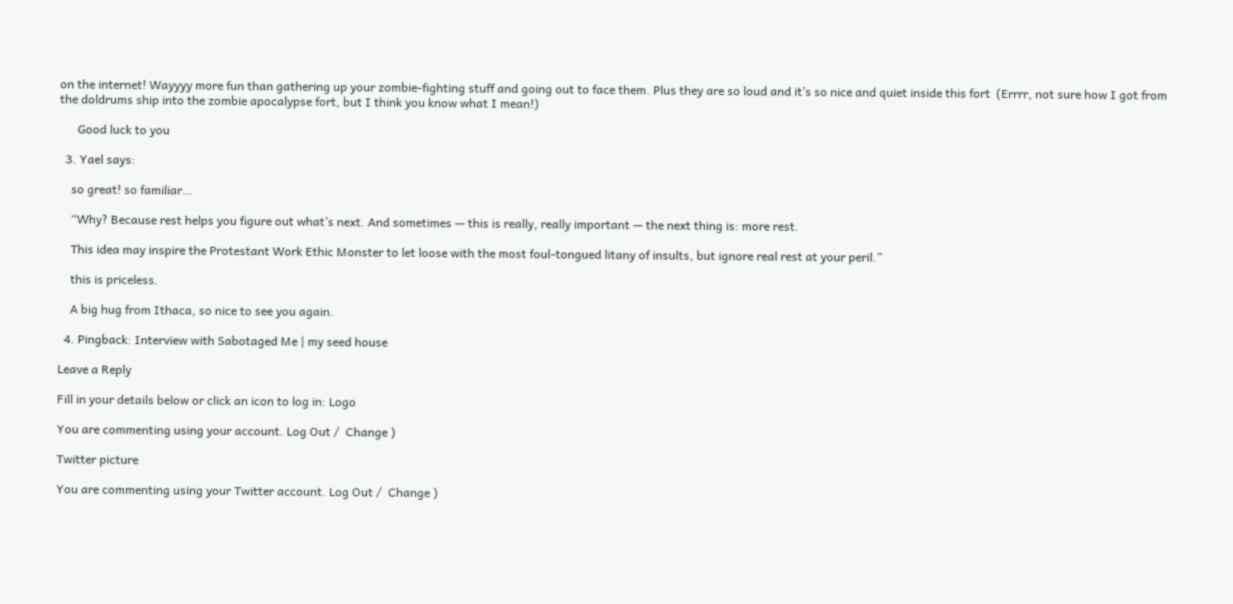on the internet! Wayyyy more fun than gathering up your zombie-fighting stuff and going out to face them. Plus they are so loud and it’s so nice and quiet inside this fort  (Errrr, not sure how I got from the doldrums ship into the zombie apocalypse fort, but I think you know what I mean!)

      Good luck to you

  3. Yael says:

    so great! so familiar…

    “Why? Because rest helps you figure out what’s next. And sometimes — this is really, really important — the next thing is: more rest.

    This idea may inspire the Protestant Work Ethic Monster to let loose with the most foul-tongued litany of insults, but ignore real rest at your peril.”

    this is priceless.

    A big hug from Ithaca, so nice to see you again.

  4. Pingback: Interview with Sabotaged Me | my seed house

Leave a Reply

Fill in your details below or click an icon to log in: Logo

You are commenting using your account. Log Out /  Change )

Twitter picture

You are commenting using your Twitter account. Log Out /  Change )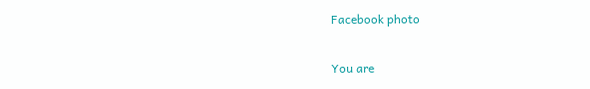Facebook photo

You are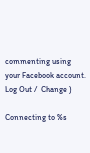commenting using your Facebook account. Log Out /  Change )

Connecting to %s